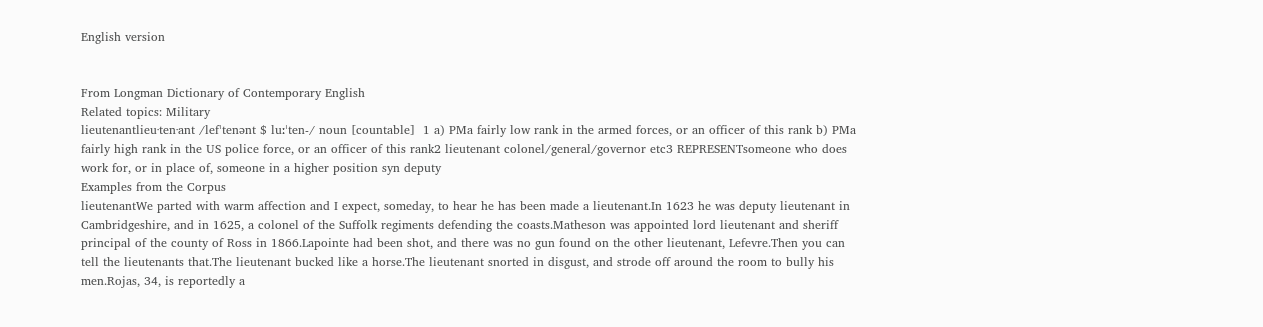English version


From Longman Dictionary of Contemporary English
Related topics: Military
lieutenantlieu‧ten‧ant /lefˈtenənt $ luːˈten-/ noun [countable]  1 a) PMa fairly low rank in the armed forces, or an officer of this rank b) PMa fairly high rank in the US police force, or an officer of this rank2 lieutenant colonel/general/governor etc3 REPRESENTsomeone who does work for, or in place of, someone in a higher position syn deputy
Examples from the Corpus
lieutenantWe parted with warm affection and I expect, someday, to hear he has been made a lieutenant.In 1623 he was deputy lieutenant in Cambridgeshire, and in 1625, a colonel of the Suffolk regiments defending the coasts.Matheson was appointed lord lieutenant and sheriff principal of the county of Ross in 1866.Lapointe had been shot, and there was no gun found on the other lieutenant, Lefevre.Then you can tell the lieutenants that.The lieutenant bucked like a horse.The lieutenant snorted in disgust, and strode off around the room to bully his men.Rojas, 34, is reportedly a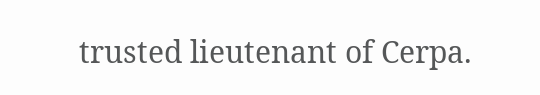trusted lieutenant of Cerpa.